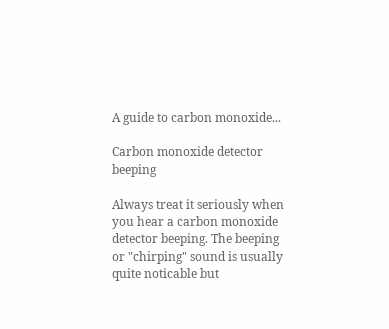A guide to carbon monoxide...

Carbon monoxide detector beeping

Always treat it seriously when you hear a carbon monoxide detector beeping. The beeping or "chirping" sound is usually quite noticable but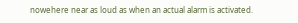nowehere near as loud as when an actual alarm is activated.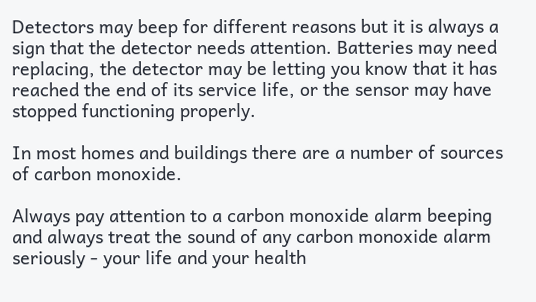Detectors may beep for different reasons but it is always a sign that the detector needs attention. Batteries may need replacing, the detector may be letting you know that it has reached the end of its service life, or the sensor may have stopped functioning properly.

In most homes and buildings there are a number of sources of carbon monoxide.

Always pay attention to a carbon monoxide alarm beeping and always treat the sound of any carbon monoxide alarm seriously - your life and your health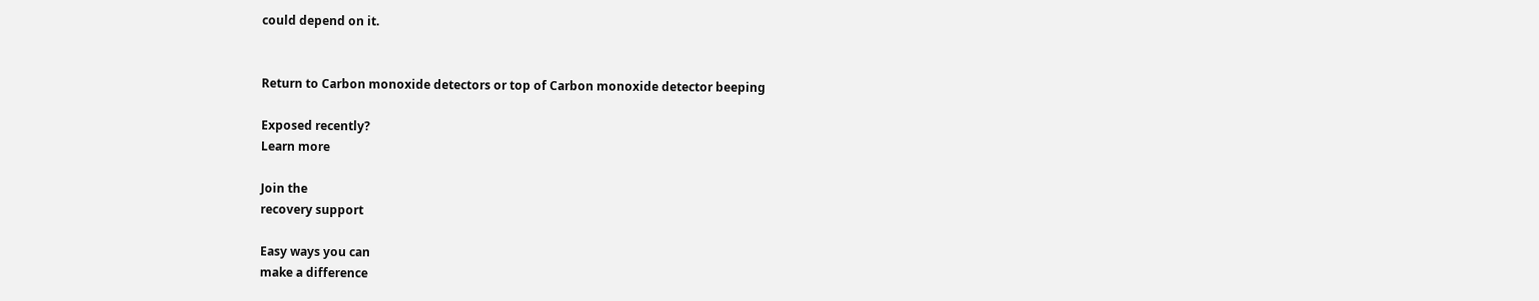could depend on it.


Return to Carbon monoxide detectors or top of Carbon monoxide detector beeping

Exposed recently?
Learn more

Join the
recovery support

Easy ways you can
make a difference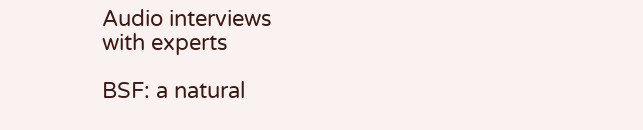Audio interviews
with experts

BSF: a natural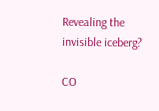Revealing the
invisible iceberg?

CO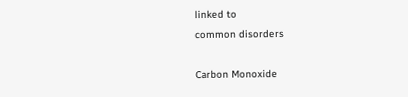linked to
common disorders

Carbon Monoxide